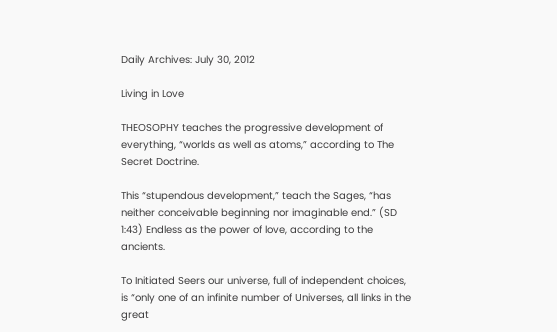Daily Archives: July 30, 2012

Living in Love

THEOSOPHY teaches the progressive development of everything, “worlds as well as atoms,” according to The Secret Doctrine.

This “stupendous development,” teach the Sages, “has neither conceivable beginning nor imaginable end.” (SD 1:43) Endless as the power of love, according to the ancients.

To Initiated Seers our universe, full of independent choices, is “only one of an infinite number of Universes, all links in the great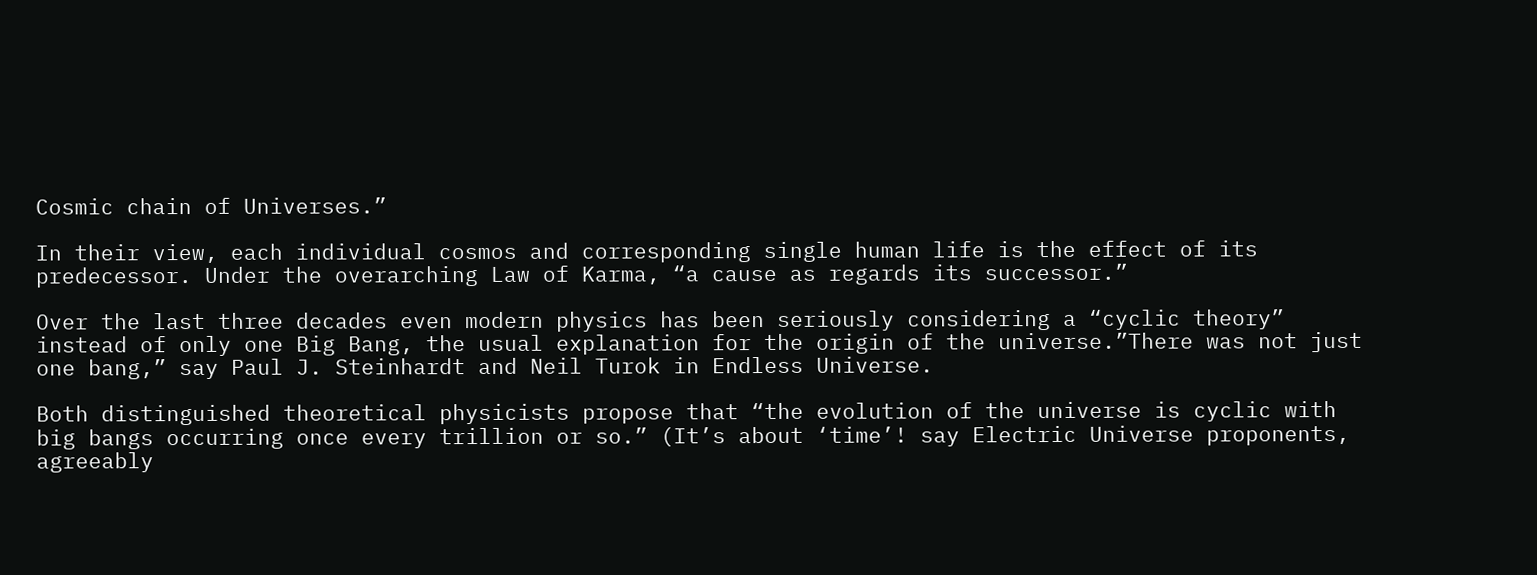Cosmic chain of Universes.”

In their view, each individual cosmos and corresponding single human life is the effect of its predecessor. Under the overarching Law of Karma, “a cause as regards its successor.”

Over the last three decades even modern physics has been seriously considering a “cyclic theory” instead of only one Big Bang, the usual explanation for the origin of the universe.”There was not just one bang,” say Paul J. Steinhardt and Neil Turok in Endless Universe.

Both distinguished theoretical physicists propose that “the evolution of the universe is cyclic with big bangs occurring once every trillion or so.” (It’s about ‘time’! say Electric Universe proponents, agreeably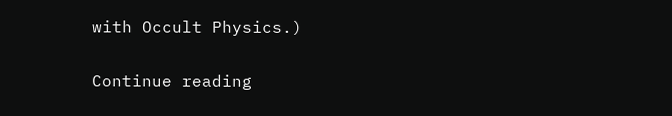with Occult Physics.)

Continue reading